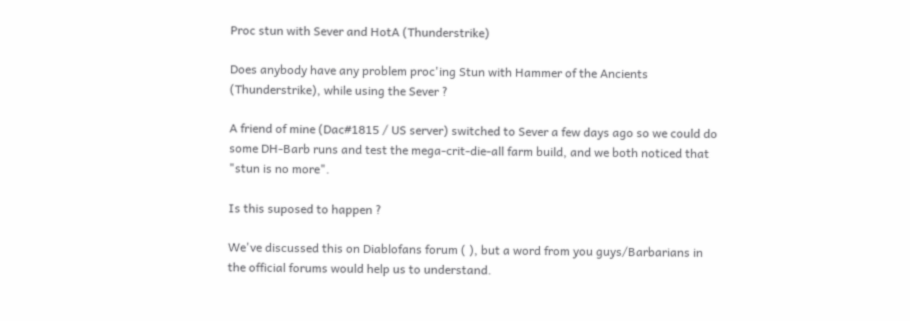Proc stun with Sever and HotA (Thunderstrike)

Does anybody have any problem proc'ing Stun with Hammer of the Ancients (Thunderstrike), while using the Sever ?

A friend of mine (Dac#1815 / US server) switched to Sever a few days ago so we could do some DH-Barb runs and test the mega-crit-die-all farm build, and we both noticed that "stun is no more".

Is this suposed to happen ?

We've discussed this on Diablofans forum ( ), but a word from you guys/Barbarians in the official forums would help us to understand.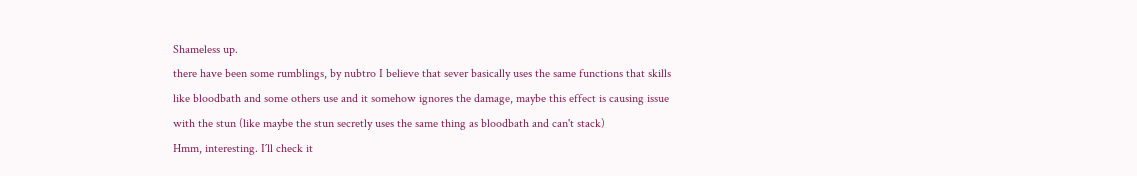Shameless up.
there have been some rumblings, by nubtro I believe that sever basically uses the same functions that skills like bloodbath and some others use and it somehow ignores the damage, maybe this effect is causing issue with the stun (like maybe the stun secretly uses the same thing as bloodbath and can't stack)
Hmm, interesting. I´ll check it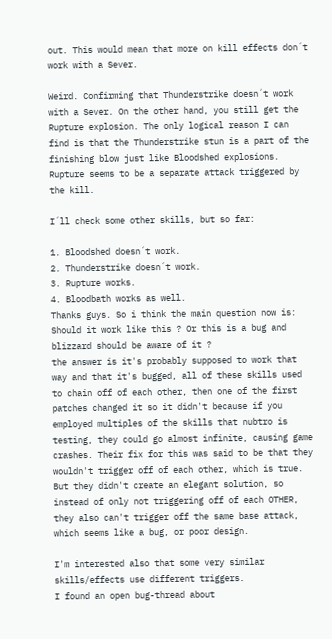out. This would mean that more on kill effects don´t work with a Sever.

Weird. Confirming that Thunderstrike doesn´t work with a Sever. On the other hand, you still get the Rupture explosion. The only logical reason I can find is that the Thunderstrike stun is a part of the finishing blow just like Bloodshed explosions. Rupture seems to be a separate attack triggered by the kill.

I´ll check some other skills, but so far:

1. Bloodshed doesn´t work.
2. Thunderstrike doesn´t work.
3. Rupture works.
4. Bloodbath works as well.
Thanks guys. So i think the main question now is: Should it work like this ? Or this is a bug and blizzard should be aware of it ?
the answer is it's probably supposed to work that way and that it's bugged, all of these skills used to chain off of each other, then one of the first patches changed it so it didn't because if you employed multiples of the skills that nubtro is testing, they could go almost infinite, causing game crashes. Their fix for this was said to be that they wouldn't trigger off of each other, which is true. But they didn't create an elegant solution, so instead of only not triggering off of each OTHER, they also can't trigger off the same base attack, which seems like a bug, or poor design.

I'm interested also that some very similar skills/effects use different triggers.
I found an open bug-thread about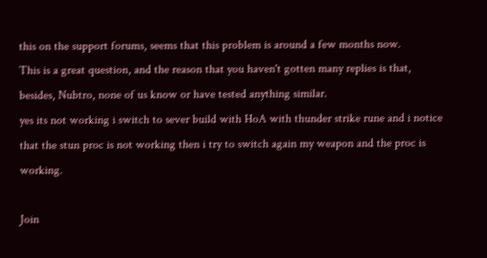this on the support forums, seems that this problem is around a few months now.
This is a great question, and the reason that you haven't gotten many replies is that, besides, Nubtro, none of us know or have tested anything similar.
yes its not working i switch to sever build with HoA with thunder strike rune and i notice that the stun proc is not working then i try to switch again my weapon and the proc is working.

Join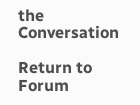the Conversation

Return to Forum